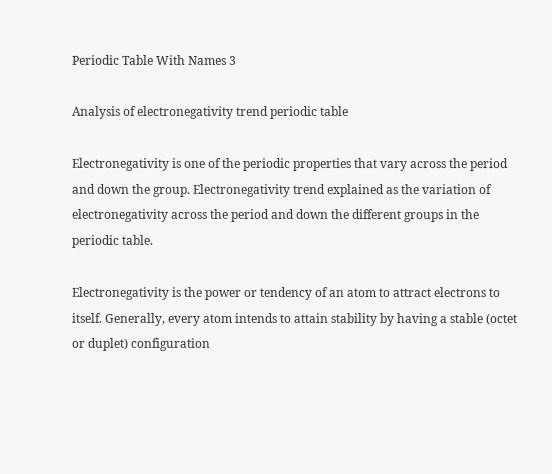Periodic Table With Names 3

Analysis of electronegativity trend periodic table

Electronegativity is one of the periodic properties that vary across the period and down the group. Electronegativity trend explained as the variation of electronegativity across the period and down the different groups in the periodic table.

Electronegativity is the power or tendency of an atom to attract electrons to itself. Generally, every atom intends to attain stability by having a stable (octet or duplet) configuration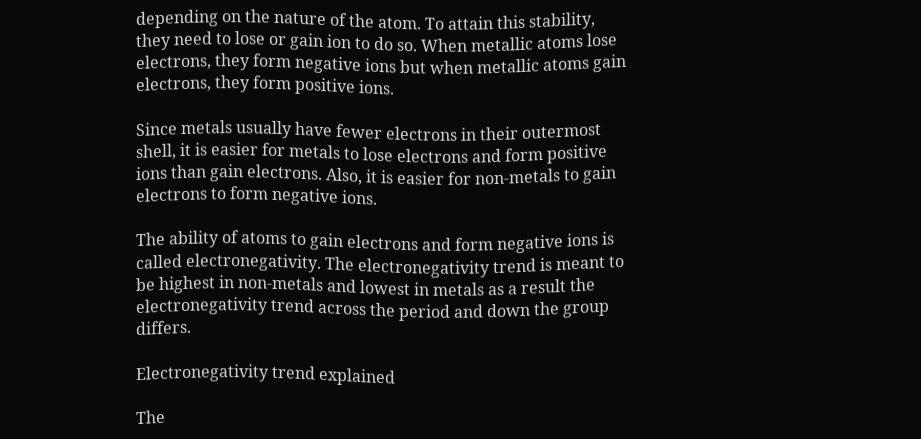depending on the nature of the atom. To attain this stability, they need to lose or gain ion to do so. When metallic atoms lose electrons, they form negative ions but when metallic atoms gain electrons, they form positive ions.

Since metals usually have fewer electrons in their outermost shell, it is easier for metals to lose electrons and form positive ions than gain electrons. Also, it is easier for non-metals to gain electrons to form negative ions.

The ability of atoms to gain electrons and form negative ions is called electronegativity. The electronegativity trend is meant to be highest in non-metals and lowest in metals as a result the electronegativity trend across the period and down the group differs.

Electronegativity trend explained

The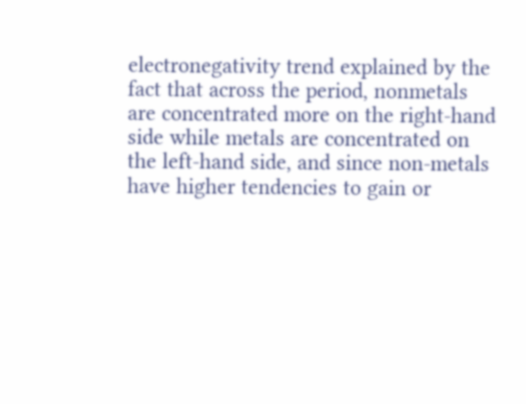electronegativity trend explained by the fact that across the period, nonmetals are concentrated more on the right-hand side while metals are concentrated on the left-hand side, and since non-metals have higher tendencies to gain or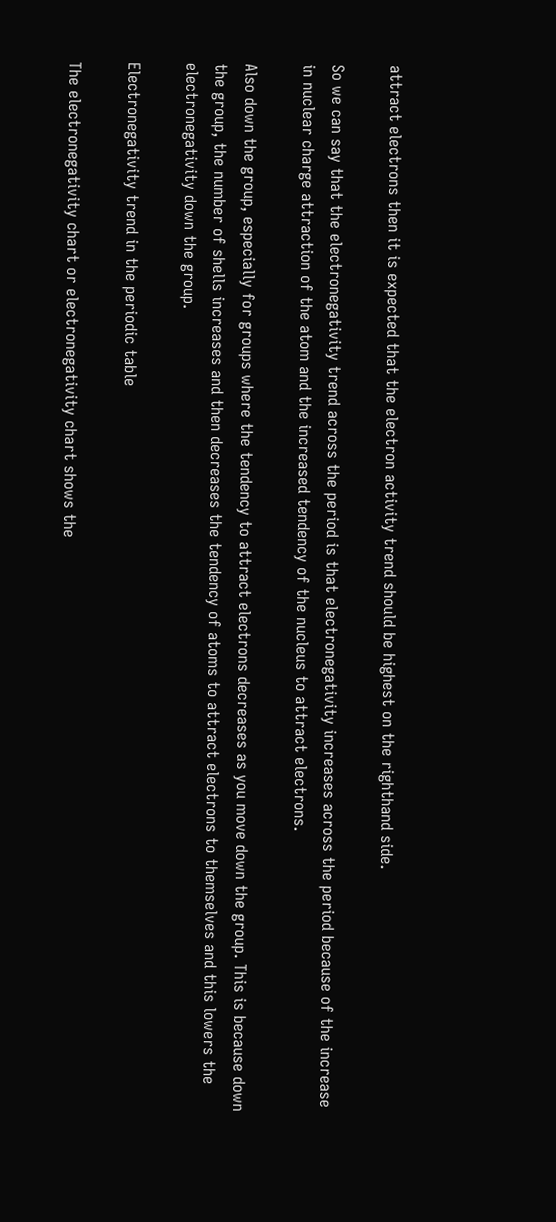attract electrons then it is expected that the electron activity trend should be highest on the righthand side.

So we can say that the electronegativity trend across the period is that electronegativity increases across the period because of the increase in nuclear charge attraction of the atom and the increased tendency of the nucleus to attract electrons.

Also down the group, especially for groups where the tendency to attract electrons decreases as you move down the group. This is because down the group, the number of shells increases and then decreases the tendency of atoms to attract electrons to themselves and this lowers the electronegativity down the group.

Electronegativity trend in the periodic table

The electronegativity chart or electronegativity chart shows the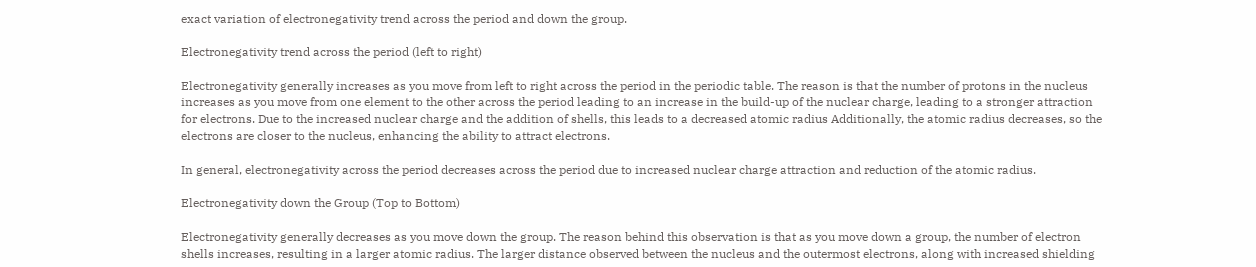exact variation of electronegativity trend across the period and down the group.

Electronegativity trend across the period (left to right)

Electronegativity generally increases as you move from left to right across the period in the periodic table. The reason is that the number of protons in the nucleus increases as you move from one element to the other across the period leading to an increase in the build-up of the nuclear charge, leading to a stronger attraction for electrons. Due to the increased nuclear charge and the addition of shells, this leads to a decreased atomic radius Additionally, the atomic radius decreases, so the electrons are closer to the nucleus, enhancing the ability to attract electrons.

In general, electronegativity across the period decreases across the period due to increased nuclear charge attraction and reduction of the atomic radius.

Electronegativity down the Group (Top to Bottom)

Electronegativity generally decreases as you move down the group. The reason behind this observation is that as you move down a group, the number of electron shells increases, resulting in a larger atomic radius. The larger distance observed between the nucleus and the outermost electrons, along with increased shielding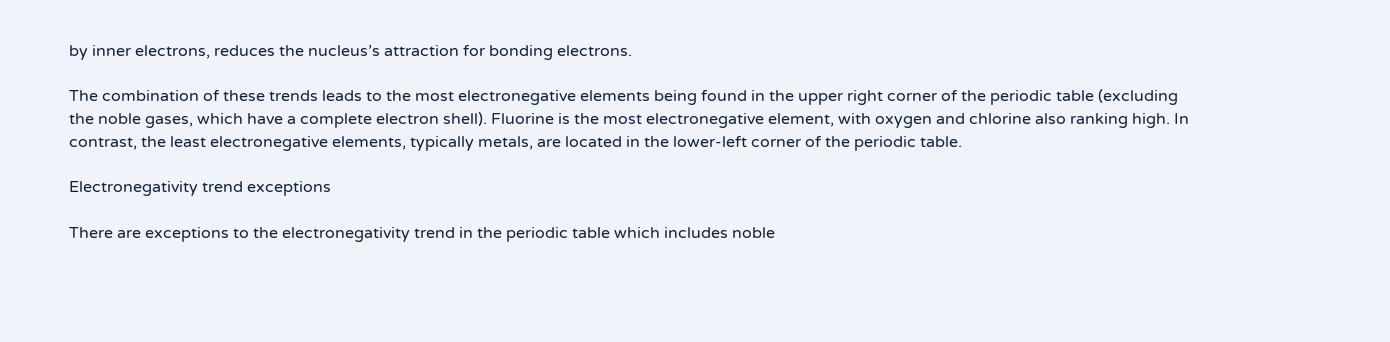by inner electrons, reduces the nucleus’s attraction for bonding electrons.

The combination of these trends leads to the most electronegative elements being found in the upper right corner of the periodic table (excluding the noble gases, which have a complete electron shell). Fluorine is the most electronegative element, with oxygen and chlorine also ranking high. In contrast, the least electronegative elements, typically metals, are located in the lower-left corner of the periodic table.

Electronegativity trend exceptions

There are exceptions to the electronegativity trend in the periodic table which includes noble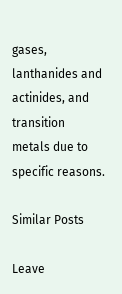gases, lanthanides and actinides, and transition metals due to specific reasons.

Similar Posts

Leave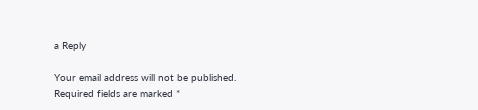a Reply

Your email address will not be published. Required fields are marked *